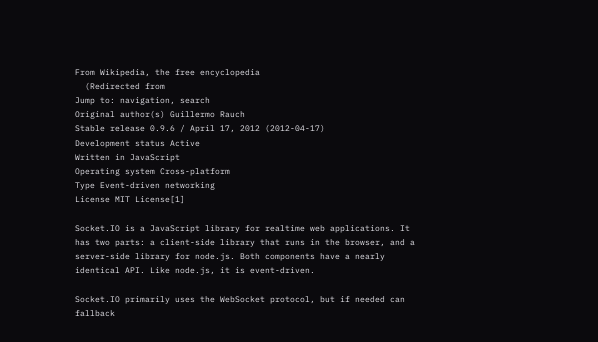From Wikipedia, the free encyclopedia
  (Redirected from
Jump to: navigation, search
Original author(s) Guillermo Rauch
Stable release 0.9.6 / April 17, 2012 (2012-04-17)
Development status Active
Written in JavaScript
Operating system Cross-platform
Type Event-driven networking
License MIT License[1]

Socket.IO is a JavaScript library for realtime web applications. It has two parts: a client-side library that runs in the browser, and a server-side library for node.js. Both components have a nearly identical API. Like node.js, it is event-driven.

Socket.IO primarily uses the WebSocket protocol, but if needed can fallback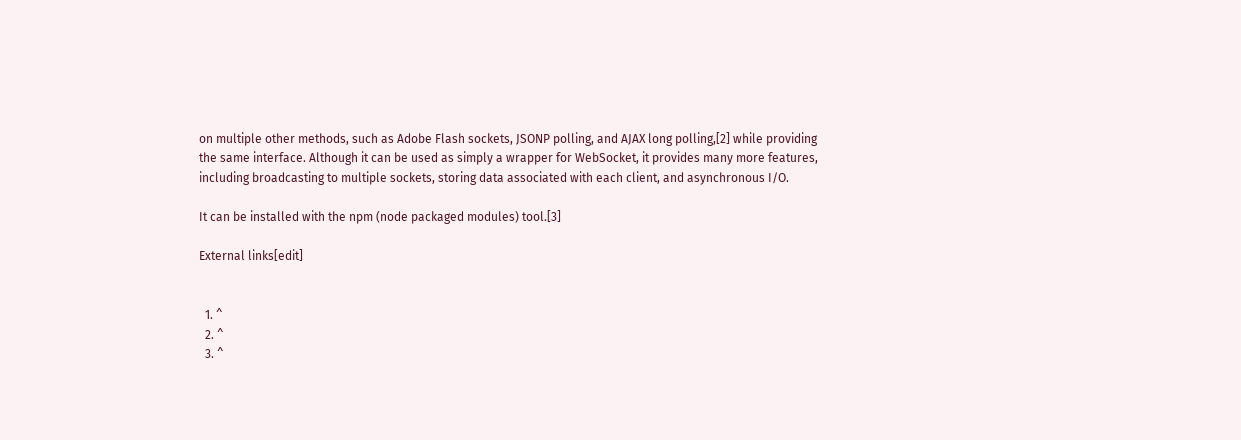on multiple other methods, such as Adobe Flash sockets, JSONP polling, and AJAX long polling,[2] while providing the same interface. Although it can be used as simply a wrapper for WebSocket, it provides many more features, including broadcasting to multiple sockets, storing data associated with each client, and asynchronous I/O.

It can be installed with the npm (node packaged modules) tool.[3]

External links[edit]


  1. ^
  2. ^
  3. ^